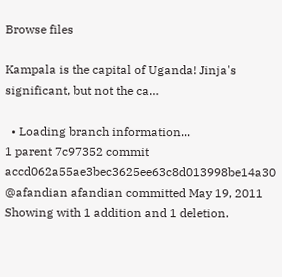Browse files

Kampala is the capital of Uganda! Jinja's significant, but not the ca…

  • Loading branch information...
1 parent 7c97352 commit accd062a55ae3bec3625ee63c8d013998be14a30 @afandian afandian committed May 19, 2011
Showing with 1 addition and 1 deletion.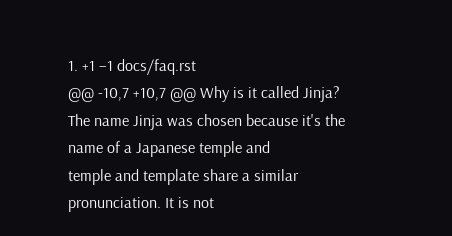1. +1 −1 docs/faq.rst
@@ -10,7 +10,7 @@ Why is it called Jinja?
The name Jinja was chosen because it's the name of a Japanese temple and
temple and template share a similar pronunciation. It is not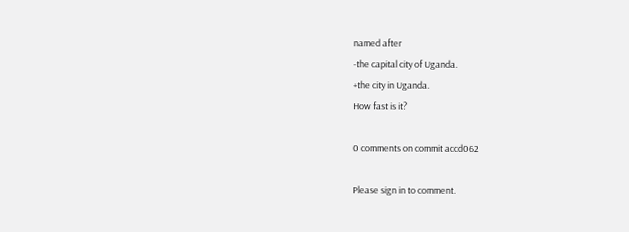named after
-the capital city of Uganda.
+the city in Uganda.
How fast is it?

0 comments on commit accd062

Please sign in to comment.